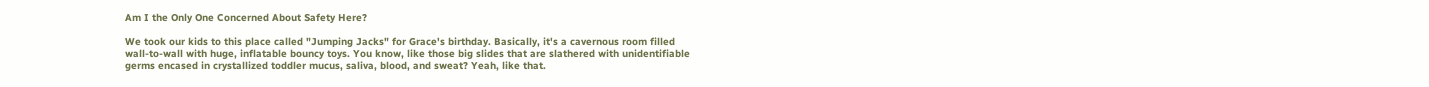Am I the Only One Concerned About Safety Here?

We took our kids to this place called "Jumping Jacks" for Grace's birthday. Basically, it's a cavernous room filled wall-to-wall with huge, inflatable bouncy toys. You know, like those big slides that are slathered with unidentifiable germs encased in crystallized toddler mucus, saliva, blood, and sweat? Yeah, like that.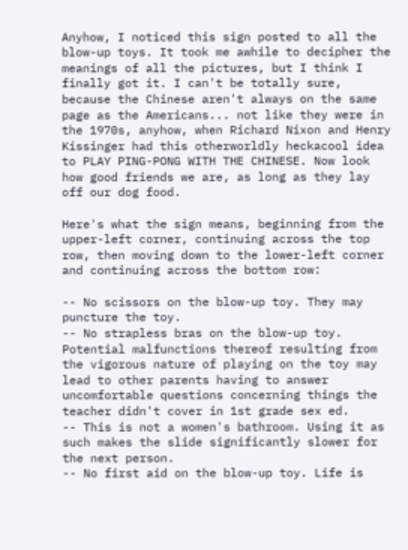Anyhow, I noticed this sign posted to all the blow-up toys. It took me awhile to decipher the meanings of all the pictures, but I think I finally got it. I can't be totally sure, because the Chinese aren't always on the same page as the Americans... not like they were in the 1970s, anyhow, when Richard Nixon and Henry Kissinger had this otherworldly heckacool idea to PLAY PING-PONG WITH THE CHINESE. Now look how good friends we are, as long as they lay off our dog food.

Here's what the sign means, beginning from the upper-left corner, continuing across the top row, then moving down to the lower-left corner and continuing across the bottom row:

-- No scissors on the blow-up toy. They may puncture the toy.
-- No strapless bras on the blow-up toy. Potential malfunctions thereof resulting from the vigorous nature of playing on the toy may lead to other parents having to answer uncomfortable questions concerning things the teacher didn't cover in 1st grade sex ed.
-- This is not a women's bathroom. Using it as such makes the slide significantly slower for the next person.
-- No first aid on the blow-up toy. Life is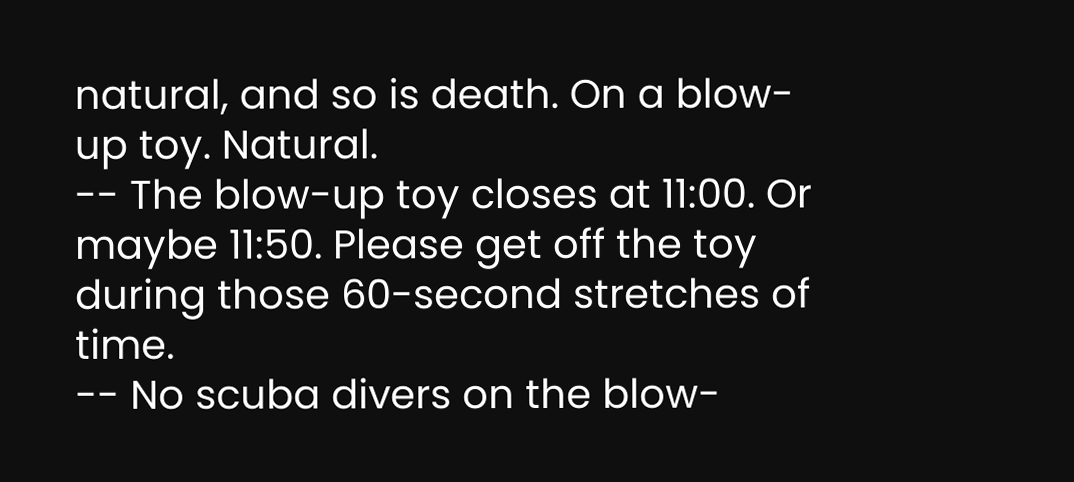natural, and so is death. On a blow-up toy. Natural.
-- The blow-up toy closes at 11:00. Or maybe 11:50. Please get off the toy during those 60-second stretches of time.
-- No scuba divers on the blow-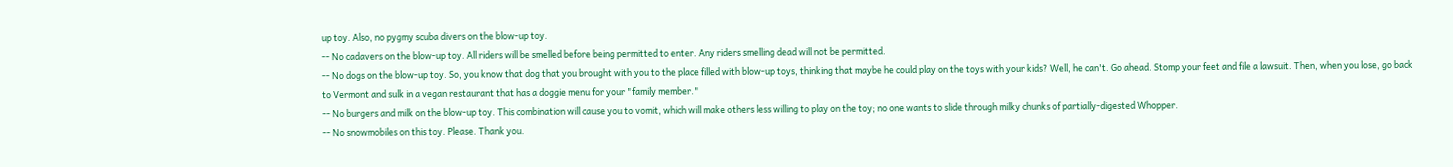up toy. Also, no pygmy scuba divers on the blow-up toy.
-- No cadavers on the blow-up toy. All riders will be smelled before being permitted to enter. Any riders smelling dead will not be permitted.
-- No dogs on the blow-up toy. So, you know that dog that you brought with you to the place filled with blow-up toys, thinking that maybe he could play on the toys with your kids? Well, he can't. Go ahead. Stomp your feet and file a lawsuit. Then, when you lose, go back to Vermont and sulk in a vegan restaurant that has a doggie menu for your "family member."
-- No burgers and milk on the blow-up toy. This combination will cause you to vomit, which will make others less willing to play on the toy; no one wants to slide through milky chunks of partially-digested Whopper.
-- No snowmobiles on this toy. Please. Thank you.